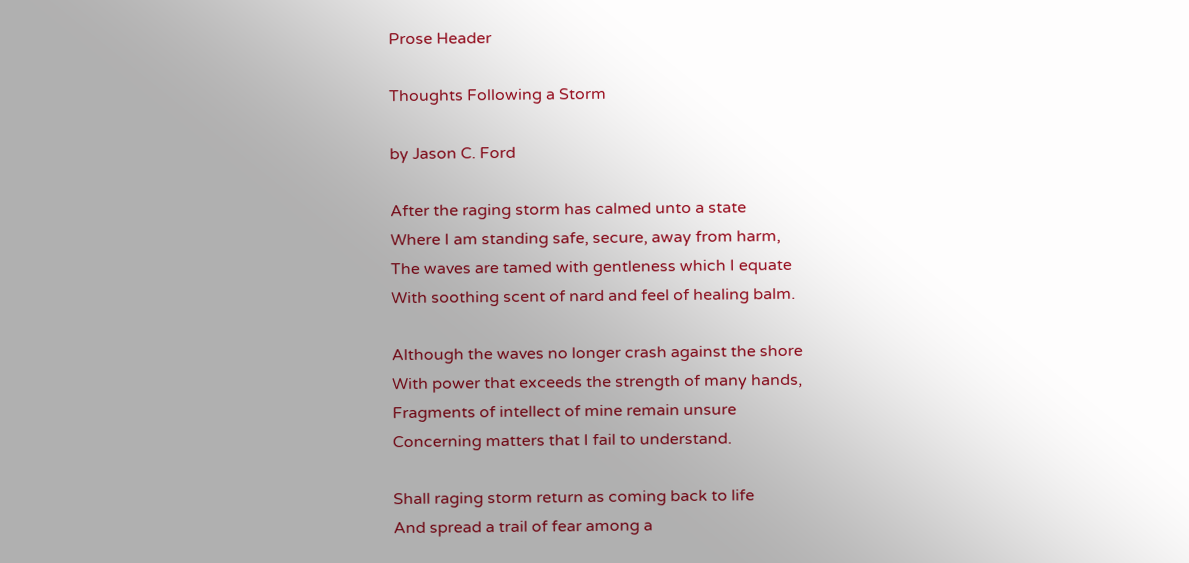Prose Header

Thoughts Following a Storm

by Jason C. Ford

After the raging storm has calmed unto a state
Where I am standing safe, secure, away from harm,
The waves are tamed with gentleness which I equate
With soothing scent of nard and feel of healing balm.

Although the waves no longer crash against the shore
With power that exceeds the strength of many hands,
Fragments of intellect of mine remain unsure
Concerning matters that I fail to understand.

Shall raging storm return as coming back to life
And spread a trail of fear among a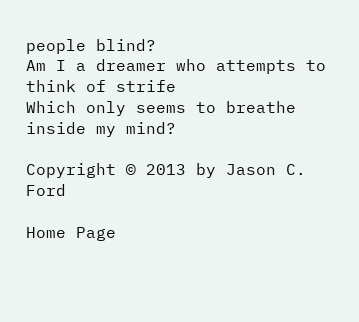people blind?
Am I a dreamer who attempts to think of strife
Which only seems to breathe inside my mind?

Copyright © 2013 by Jason C. Ford

Home Page